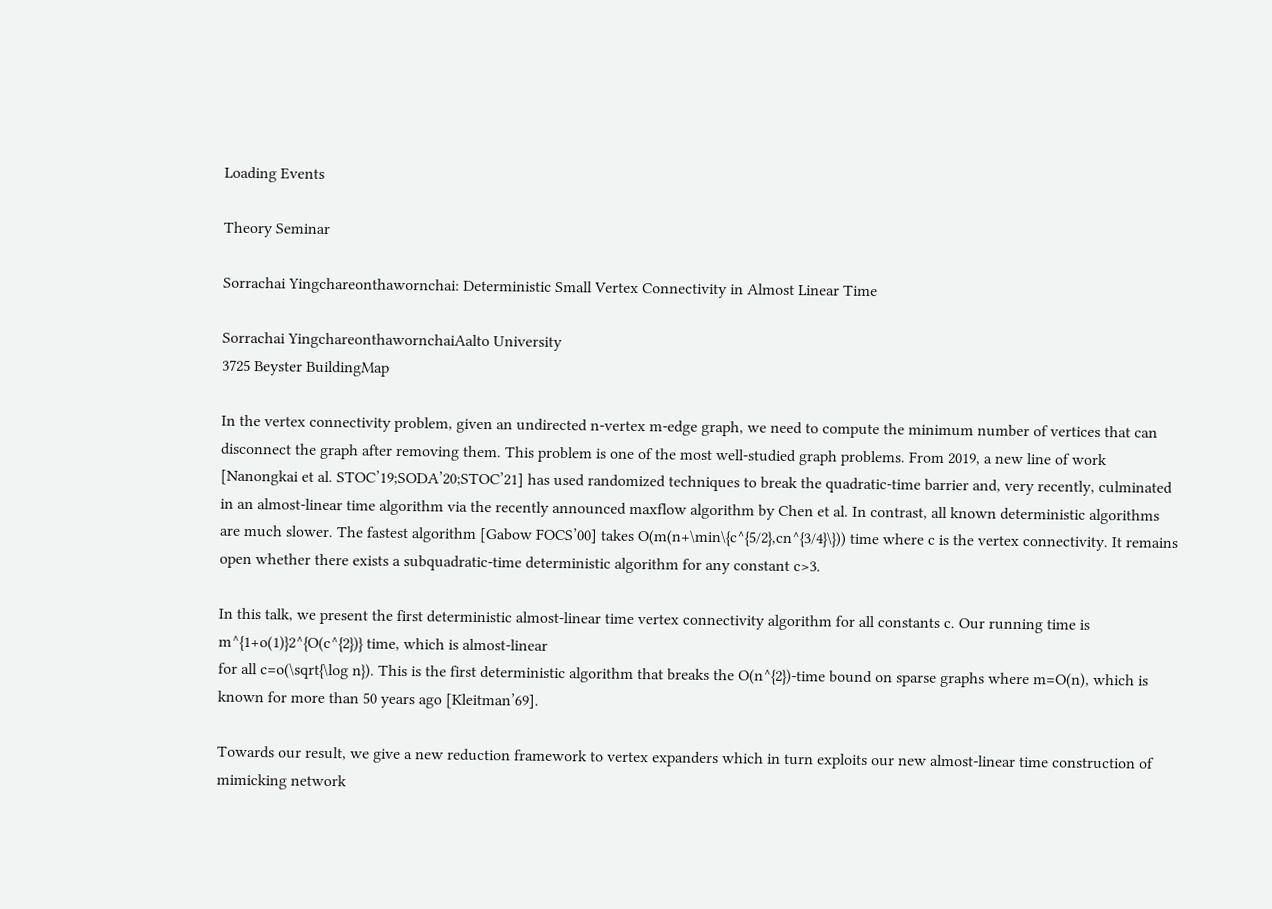Loading Events

Theory Seminar

Sorrachai Yingchareonthawornchai: Deterministic Small Vertex Connectivity in Almost Linear Time

Sorrachai YingchareonthawornchaiAalto University
3725 Beyster BuildingMap

In the vertex connectivity problem, given an undirected n-vertex m-edge graph, we need to compute the minimum number of vertices that can disconnect the graph after removing them. This problem is one of the most well-studied graph problems. From 2019, a new line of work [Nanongkai et al. STOC’19;SODA’20;STOC’21] has used randomized techniques to break the quadratic-time barrier and, very recently, culminated in an almost-linear time algorithm via the recently announced maxflow algorithm by Chen et al. In contrast, all known deterministic algorithms are much slower. The fastest algorithm [Gabow FOCS’00] takes O(m(n+\min\{c^{5/2},cn^{3/4}\})) time where c is the vertex connectivity. It remains open whether there exists a subquadratic-time deterministic algorithm for any constant c>3.

In this talk, we present the first deterministic almost-linear time vertex connectivity algorithm for all constants c. Our running time is m^{1+o(1)}2^{O(c^{2})} time, which is almost-linear
for all c=o(\sqrt{\log n}). This is the first deterministic algorithm that breaks the O(n^{2})-time bound on sparse graphs where m=O(n), which is known for more than 50 years ago [Kleitman’69].

Towards our result, we give a new reduction framework to vertex expanders which in turn exploits our new almost-linear time construction of mimicking network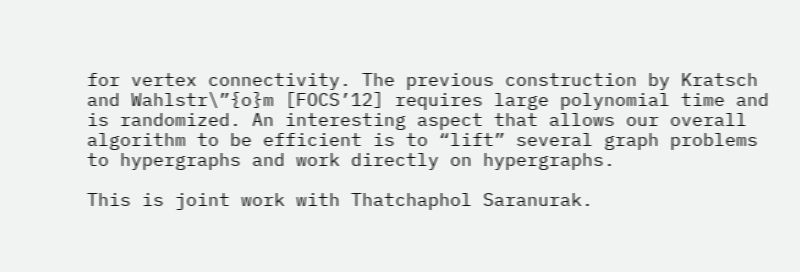for vertex connectivity. The previous construction by Kratsch and Wahlstr\”{o}m [FOCS’12] requires large polynomial time and is randomized. An interesting aspect that allows our overall algorithm to be efficient is to “lift” several graph problems to hypergraphs and work directly on hypergraphs.

This is joint work with Thatchaphol Saranurak.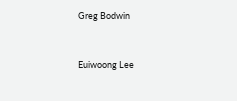Greg Bodwin


Euiwoong Lee